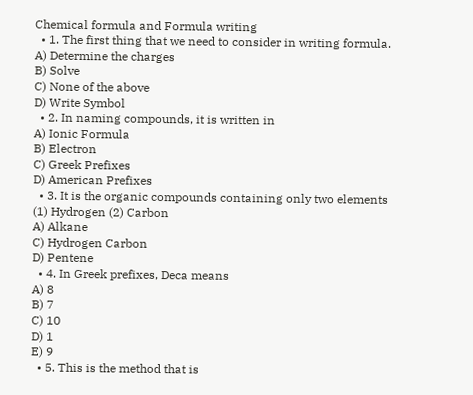Chemical formula and Formula writing
  • 1. The first thing that we need to consider in writing formula.
A) Determine the charges
B) Solve
C) None of the above
D) Write Symbol
  • 2. In naming compounds, it is written in
A) Ionic Formula
B) Electron
C) Greek Prefixes
D) American Prefixes
  • 3. It is the organic compounds containing only two elements (1) Hydrogen (2) Carbon
A) Alkane
C) Hydrogen Carbon
D) Pentene
  • 4. In Greek prefixes, Deca means
A) 8
B) 7
C) 10
D) 1
E) 9
  • 5. This is the method that is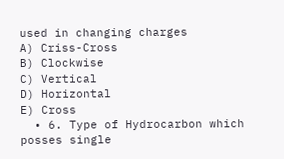used in changing charges
A) Criss-Cross
B) Clockwise
C) Vertical
D) Horizontal
E) Cross
  • 6. Type of Hydrocarbon which posses single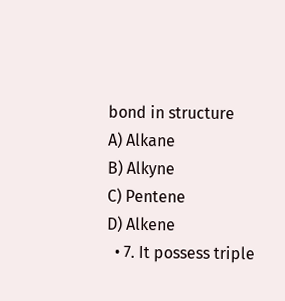bond in structure
A) Alkane
B) Alkyne
C) Pentene
D) Alkene
  • 7. It possess triple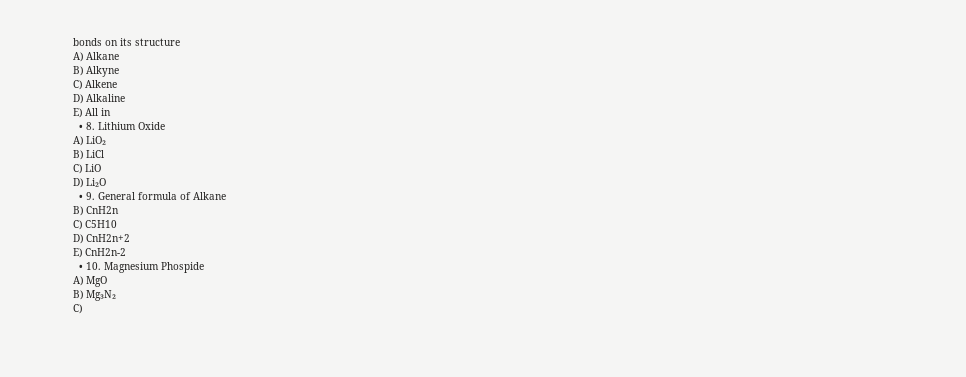bonds on its structure
A) Alkane
B) Alkyne
C) Alkene
D) Alkaline
E) All in
  • 8. Lithium Oxide
A) LiO₂
B) LiCl
C) LiO
D) Li₂O
  • 9. General formula of Alkane
B) CnH2n
C) C5H10
D) CnH2n+2
E) CnH2n-2
  • 10. Magnesium Phospide
A) MgO
B) Mg₃N₂
C)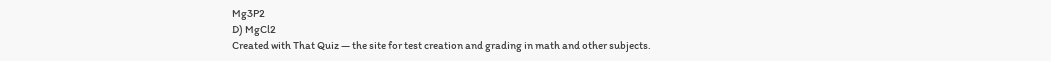Mg3P2
D) MgCl2
Created with That Quiz — the site for test creation and grading in math and other subjects.